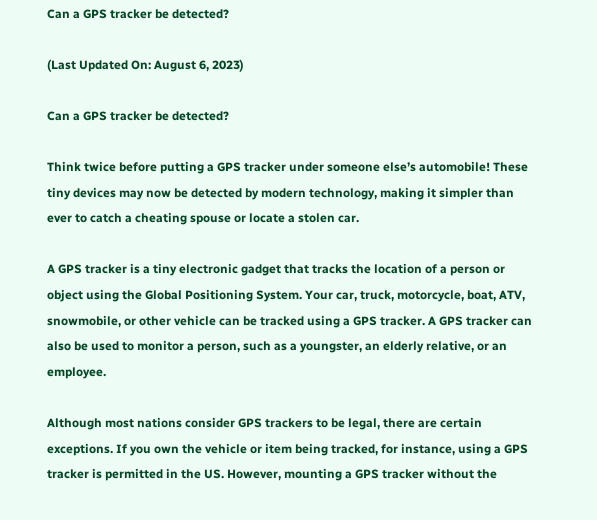Can a GPS tracker be detected?

(Last Updated On: August 6, 2023)

Can a GPS tracker be detected?

Think twice before putting a GPS tracker under someone else’s automobile! These tiny devices may now be detected by modern technology, making it simpler than ever to catch a cheating spouse or locate a stolen car.

A GPS tracker is a tiny electronic gadget that tracks the location of a person or object using the Global Positioning System. Your car, truck, motorcycle, boat, ATV, snowmobile, or other vehicle can be tracked using a GPS tracker. A GPS tracker can also be used to monitor a person, such as a youngster, an elderly relative, or an employee.

Although most nations consider GPS trackers to be legal, there are certain exceptions. If you own the vehicle or item being tracked, for instance, using a GPS tracker is permitted in the US. However, mounting a GPS tracker without the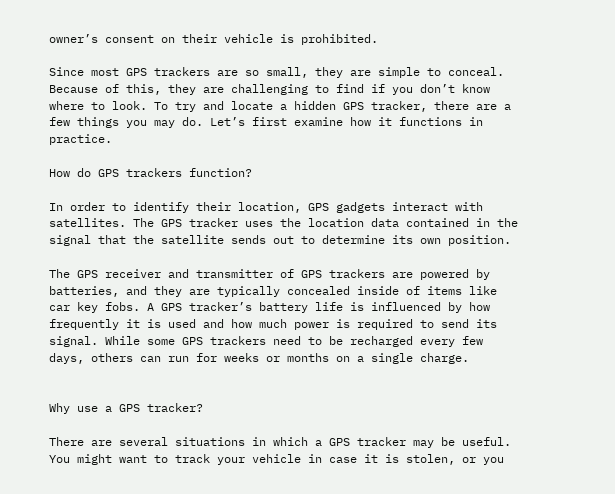owner’s consent on their vehicle is prohibited.

Since most GPS trackers are so small, they are simple to conceal. Because of this, they are challenging to find if you don’t know where to look. To try and locate a hidden GPS tracker, there are a few things you may do. Let’s first examine how it functions in practice.

How do GPS trackers function?

In order to identify their location, GPS gadgets interact with satellites. The GPS tracker uses the location data contained in the signal that the satellite sends out to determine its own position.

The GPS receiver and transmitter of GPS trackers are powered by batteries, and they are typically concealed inside of items like car key fobs. A GPS tracker’s battery life is influenced by how frequently it is used and how much power is required to send its signal. While some GPS trackers need to be recharged every few days, others can run for weeks or months on a single charge.


Why use a GPS tracker?

There are several situations in which a GPS tracker may be useful. You might want to track your vehicle in case it is stolen, or you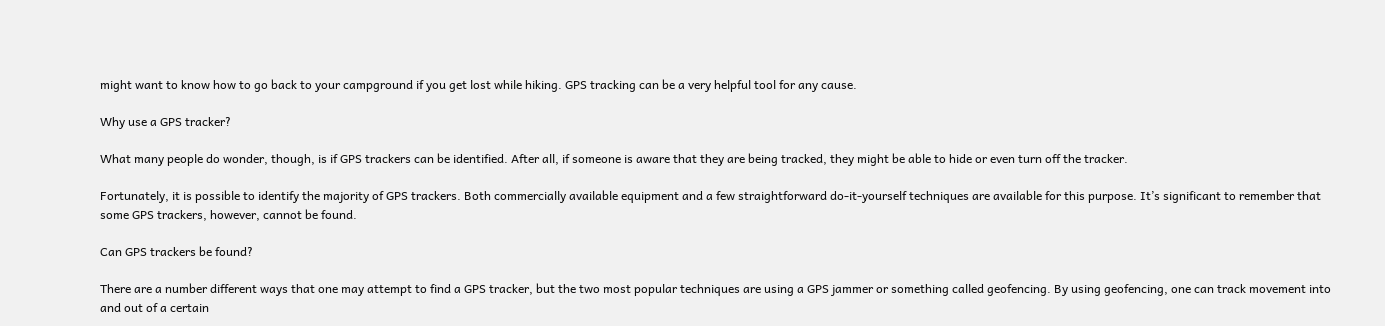might want to know how to go back to your campground if you get lost while hiking. GPS tracking can be a very helpful tool for any cause.

Why use a GPS tracker?

What many people do wonder, though, is if GPS trackers can be identified. After all, if someone is aware that they are being tracked, they might be able to hide or even turn off the tracker.

Fortunately, it is possible to identify the majority of GPS trackers. Both commercially available equipment and a few straightforward do-it-yourself techniques are available for this purpose. It’s significant to remember that some GPS trackers, however, cannot be found.

Can GPS trackers be found?

There are a number different ways that one may attempt to find a GPS tracker, but the two most popular techniques are using a GPS jammer or something called geofencing. By using geofencing, one can track movement into and out of a certain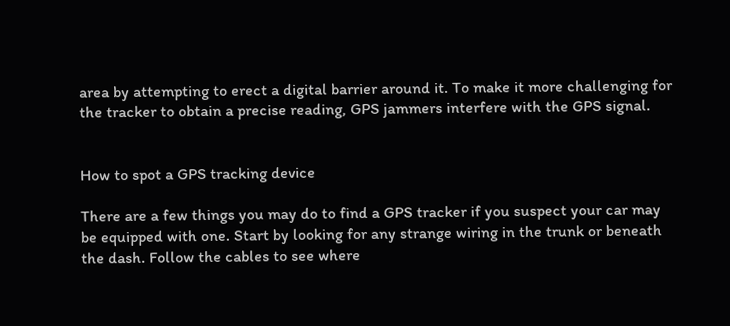area by attempting to erect a digital barrier around it. To make it more challenging for the tracker to obtain a precise reading, GPS jammers interfere with the GPS signal.


How to spot a GPS tracking device

There are a few things you may do to find a GPS tracker if you suspect your car may be equipped with one. Start by looking for any strange wiring in the trunk or beneath the dash. Follow the cables to see where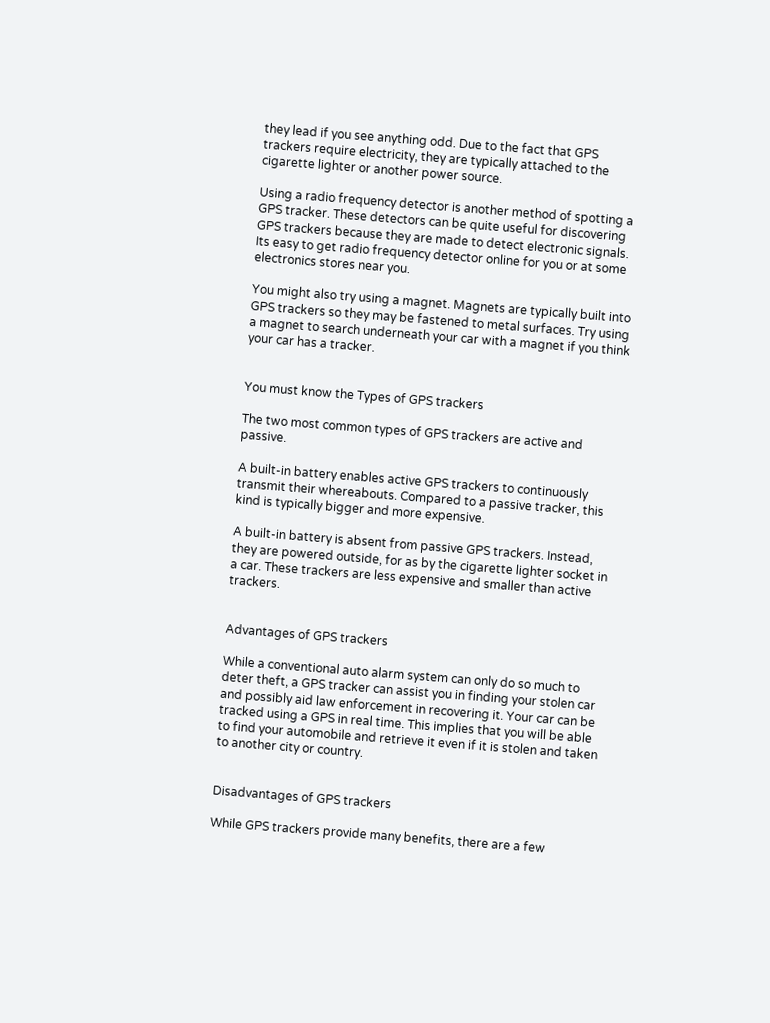they lead if you see anything odd. Due to the fact that GPS trackers require electricity, they are typically attached to the cigarette lighter or another power source.

Using a radio frequency detector is another method of spotting a GPS tracker. These detectors can be quite useful for discovering GPS trackers because they are made to detect electronic signals. Its easy to get radio frequency detector online for you or at some electronics stores near you.

You might also try using a magnet. Magnets are typically built into GPS trackers so they may be fastened to metal surfaces. Try using a magnet to search underneath your car with a magnet if you think your car has a tracker.


You must know the Types of GPS trackers

The two most common types of GPS trackers are active and passive.

A built-in battery enables active GPS trackers to continuously transmit their whereabouts. Compared to a passive tracker, this kind is typically bigger and more expensive.

A built-in battery is absent from passive GPS trackers. Instead, they are powered outside, for as by the cigarette lighter socket in a car. These trackers are less expensive and smaller than active trackers.


Advantages of GPS trackers

While a conventional auto alarm system can only do so much to deter theft, a GPS tracker can assist you in finding your stolen car and possibly aid law enforcement in recovering it. Your car can be tracked using a GPS in real time. This implies that you will be able to find your automobile and retrieve it even if it is stolen and taken to another city or country.


Disadvantages of GPS trackers

While GPS trackers provide many benefits, there are a few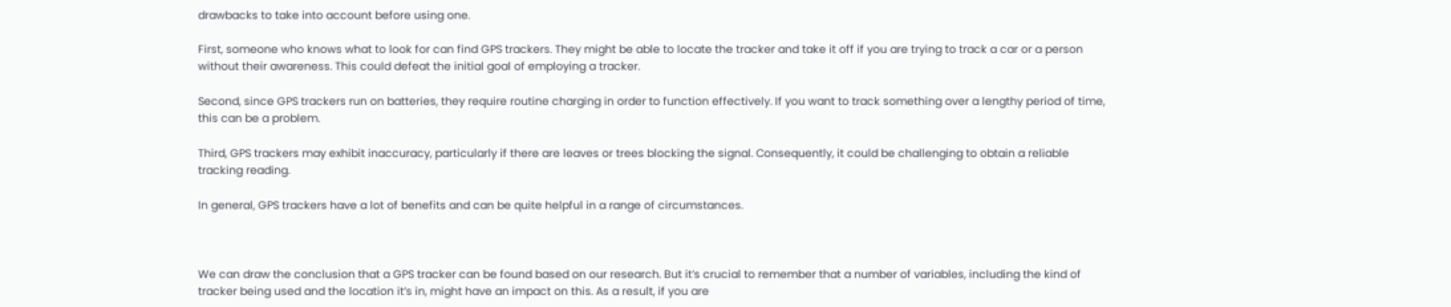drawbacks to take into account before using one.

First, someone who knows what to look for can find GPS trackers. They might be able to locate the tracker and take it off if you are trying to track a car or a person without their awareness. This could defeat the initial goal of employing a tracker.

Second, since GPS trackers run on batteries, they require routine charging in order to function effectively. If you want to track something over a lengthy period of time, this can be a problem.

Third, GPS trackers may exhibit inaccuracy, particularly if there are leaves or trees blocking the signal. Consequently, it could be challenging to obtain a reliable tracking reading.

In general, GPS trackers have a lot of benefits and can be quite helpful in a range of circumstances.



We can draw the conclusion that a GPS tracker can be found based on our research. But it’s crucial to remember that a number of variables, including the kind of tracker being used and the location it’s in, might have an impact on this. As a result, if you are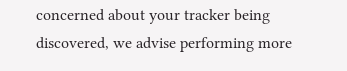concerned about your tracker being discovered, we advise performing more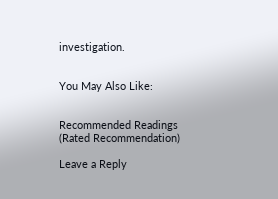investigation.


You May Also Like:


Recommended Readings (Rated Recommendation)

Leave a Reply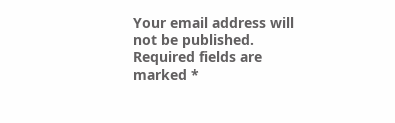Your email address will not be published. Required fields are marked *